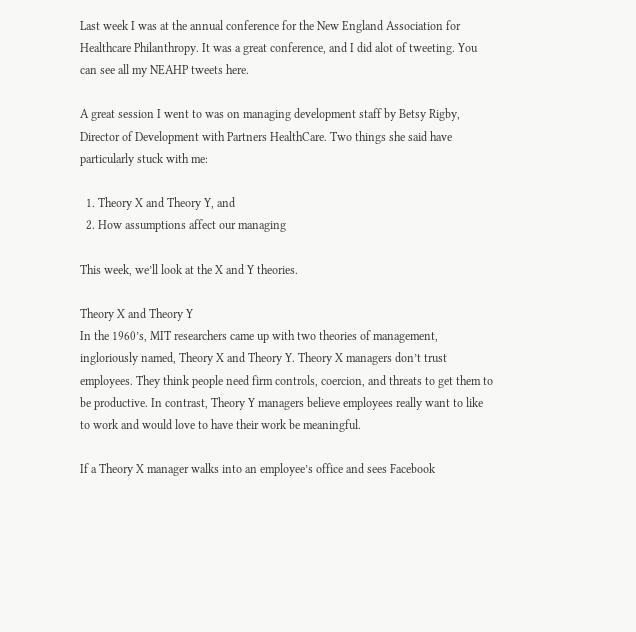Last week I was at the annual conference for the New England Association for Healthcare Philanthropy. It was a great conference, and I did alot of tweeting. You can see all my NEAHP tweets here.

A great session I went to was on managing development staff by Betsy Rigby, Director of Development with Partners HealthCare. Two things she said have particularly stuck with me:

  1. Theory X and Theory Y, and
  2. How assumptions affect our managing

This week, we’ll look at the X and Y theories.

Theory X and Theory Y
In the 1960’s, MIT researchers came up with two theories of management, ingloriously named, Theory X and Theory Y. Theory X managers don’t trust employees. They think people need firm controls, coercion, and threats to get them to be productive. In contrast, Theory Y managers believe employees really want to like to work and would love to have their work be meaningful.

If a Theory X manager walks into an employee’s office and sees Facebook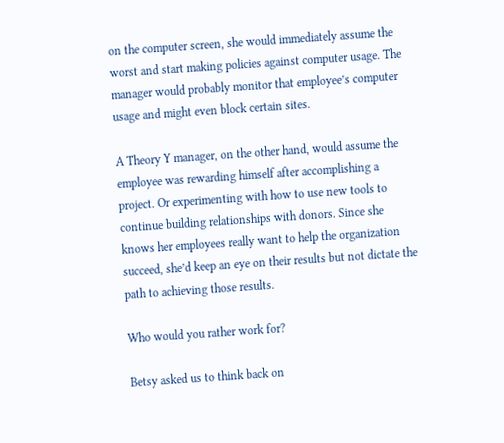on the computer screen, she would immediately assume the worst and start making policies against computer usage. The manager would probably monitor that employee’s computer usage and might even block certain sites.

A Theory Y manager, on the other hand, would assume the employee was rewarding himself after accomplishing a project. Or experimenting with how to use new tools to continue building relationships with donors. Since she knows her employees really want to help the organization succeed, she’d keep an eye on their results but not dictate the path to achieving those results.

Who would you rather work for?

Betsy asked us to think back on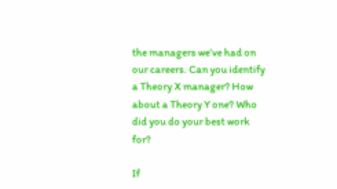the managers we’ve had on our careers. Can you identify a Theory X manager? How about a Theory Y one? Who did you do your best work for?

If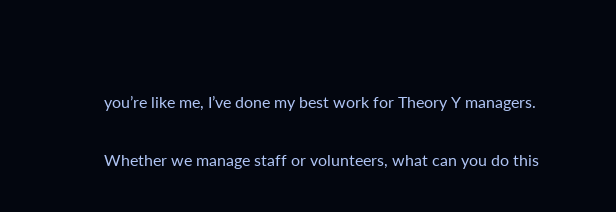you’re like me, I’ve done my best work for Theory Y managers.

Whether we manage staff or volunteers, what can you do this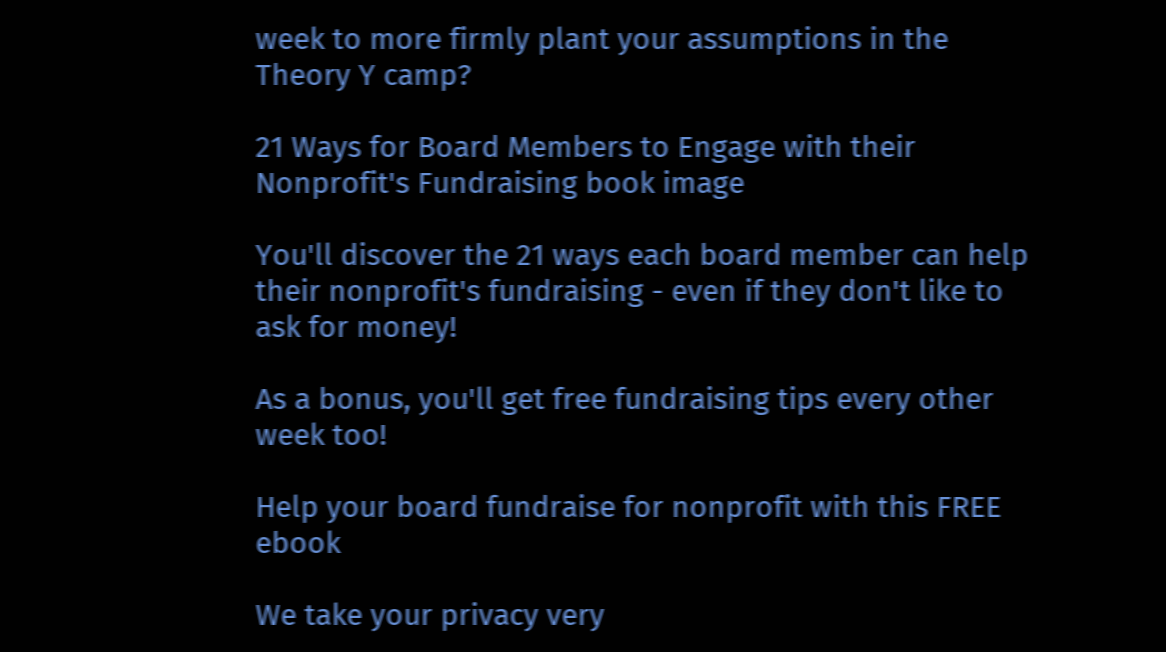week to more firmly plant your assumptions in the Theory Y camp?

21 Ways for Board Members to Engage with their Nonprofit's Fundraising book image

You'll discover the 21 ways each board member can help their nonprofit's fundraising - even if they don't like to ask for money!

As a bonus, you'll get free fundraising tips every other week too!

Help your board fundraise for nonprofit with this FREE ebook

We take your privacy very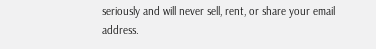seriously and will never sell, rent, or share your email address.